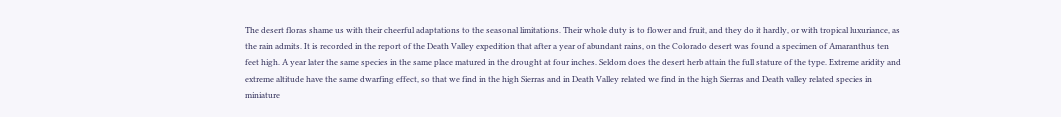The desert floras shame us with their cheerful adaptations to the seasonal limitations. Their whole duty is to flower and fruit, and they do it hardly, or with tropical luxuriance, as the rain admits. It is recorded in the report of the Death Valley expedition that after a year of abundant rains, on the Colorado desert was found a specimen of Amaranthus ten feet high. A year later the same species in the same place matured in the drought at four inches. Seldom does the desert herb attain the full stature of the type. Extreme aridity and extreme altitude have the same dwarfing effect, so that we find in the high Sierras and in Death Valley related we find in the high Sierras and Death valley related species in miniature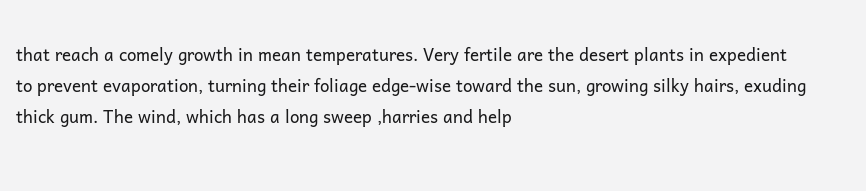that reach a comely growth in mean temperatures. Very fertile are the desert plants in expedient to prevent evaporation, turning their foliage edge-wise toward the sun, growing silky hairs, exuding thick gum. The wind, which has a long sweep ,harries and help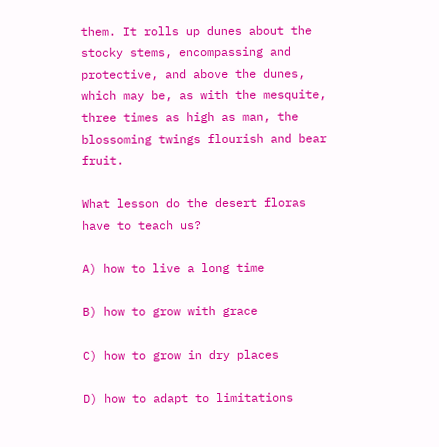them. It rolls up dunes about the stocky stems, encompassing and protective, and above the dunes, which may be, as with the mesquite, three times as high as man, the blossoming twings flourish and bear fruit.

What lesson do the desert floras have to teach us?

A) how to live a long time

B) how to grow with grace

C) how to grow in dry places

D) how to adapt to limitations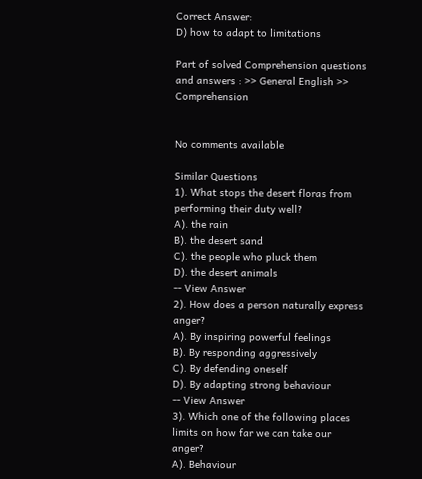Correct Answer:
D) how to adapt to limitations

Part of solved Comprehension questions and answers : >> General English >> Comprehension


No comments available

Similar Questions
1). What stops the desert floras from performing their duty well?
A). the rain
B). the desert sand
C). the people who pluck them
D). the desert animals
-- View Answer
2). How does a person naturally express anger?
A). By inspiring powerful feelings
B). By responding aggressively
C). By defending oneself
D). By adapting strong behaviour
-- View Answer
3). Which one of the following places limits on how far we can take our anger?
A). Behaviour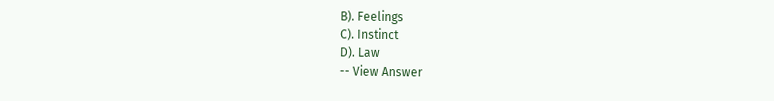B). Feelings
C). Instinct
D). Law
-- View Answer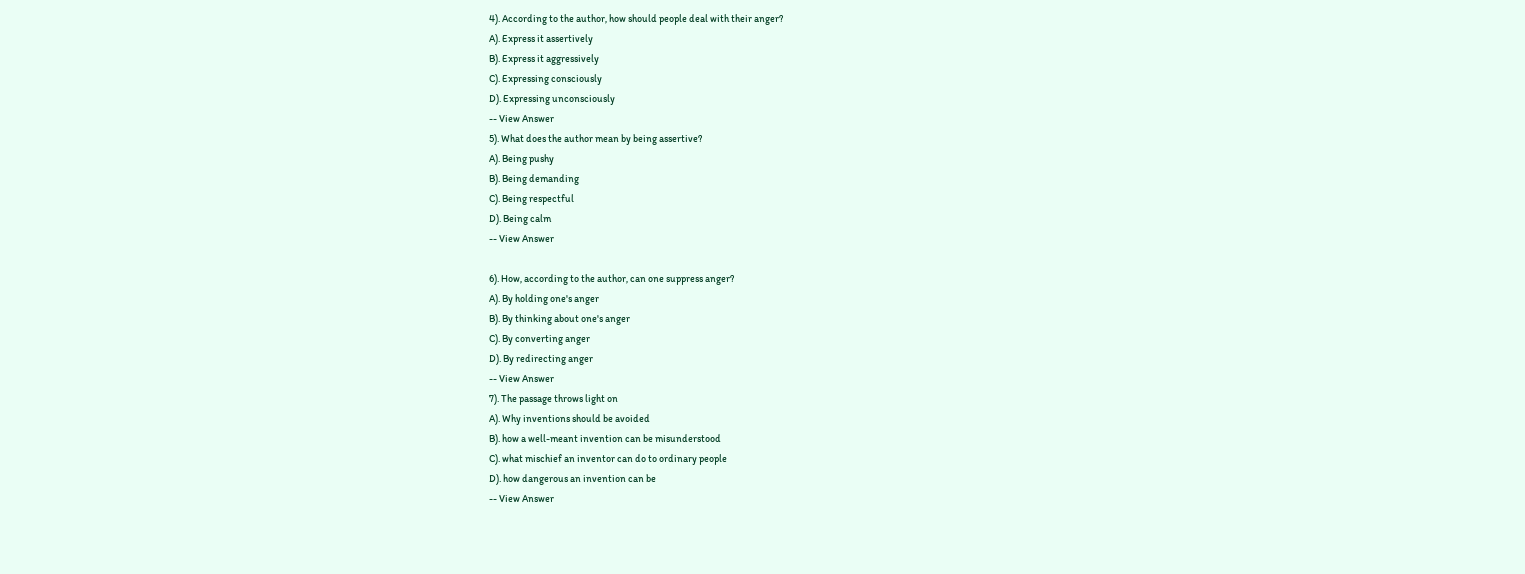4). According to the author, how should people deal with their anger?
A). Express it assertively
B). Express it aggressively
C). Expressing consciously
D). Expressing unconsciously
-- View Answer
5). What does the author mean by being assertive?
A). Being pushy
B). Being demanding
C). Being respectful
D). Being calm
-- View Answer

6). How, according to the author, can one suppress anger?
A). By holding one's anger
B). By thinking about one's anger
C). By converting anger
D). By redirecting anger
-- View Answer
7). The passage throws light on
A). Why inventions should be avoided
B). how a well-meant invention can be misunderstood
C). what mischief an inventor can do to ordinary people
D). how dangerous an invention can be
-- View Answer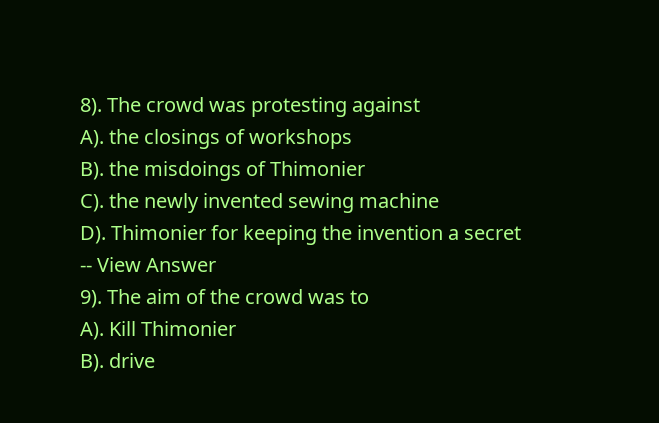8). The crowd was protesting against
A). the closings of workshops
B). the misdoings of Thimonier
C). the newly invented sewing machine
D). Thimonier for keeping the invention a secret
-- View Answer
9). The aim of the crowd was to
A). Kill Thimonier
B). drive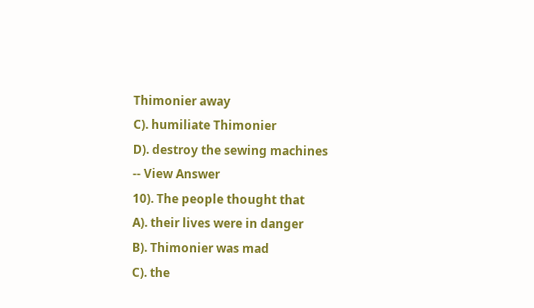Thimonier away
C). humiliate Thimonier
D). destroy the sewing machines
-- View Answer
10). The people thought that
A). their lives were in danger
B). Thimonier was mad
C). the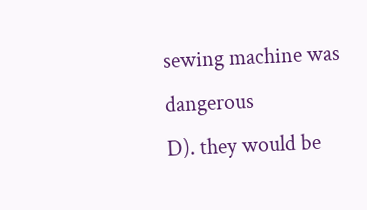sewing machine was dangerous
D). they would be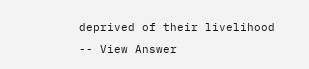deprived of their livelihood
-- View Answer